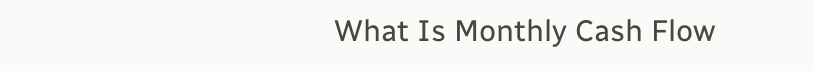What Is Monthly Cash Flow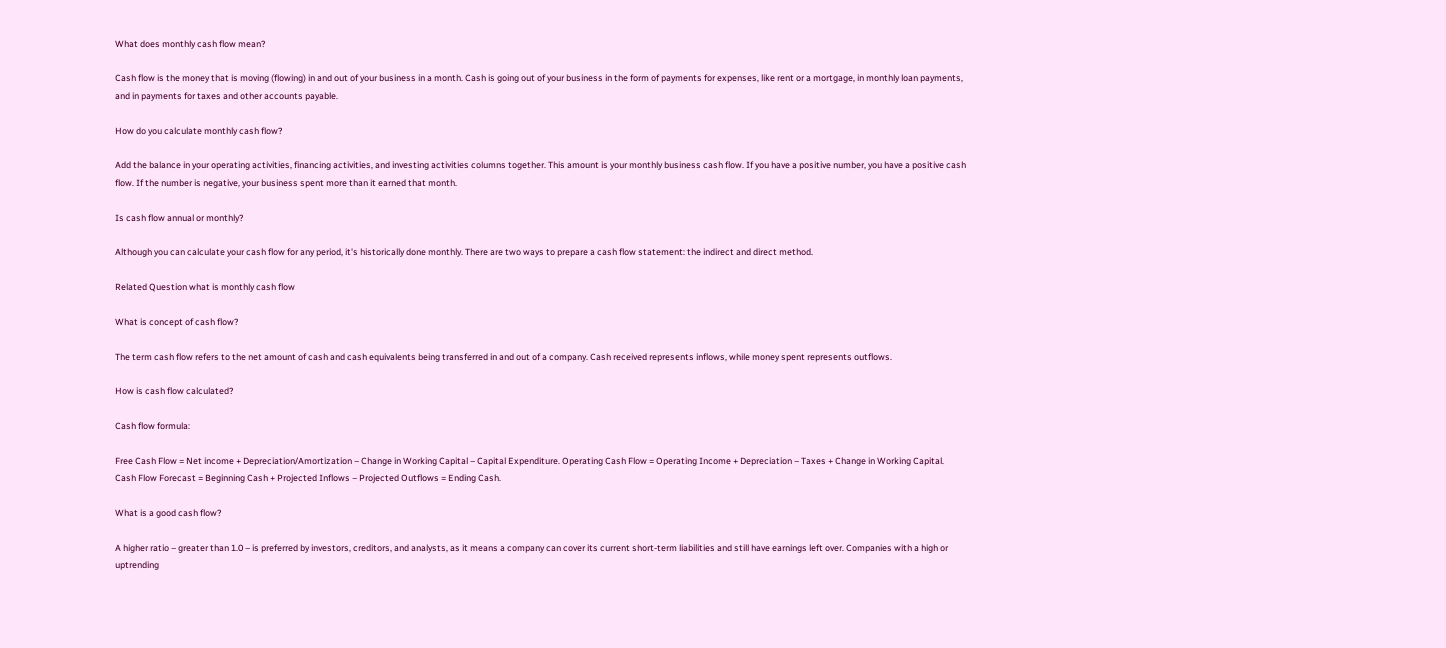What does monthly cash flow mean?

Cash flow is the money that is moving (flowing) in and out of your business in a month. Cash is going out of your business in the form of payments for expenses, like rent or a mortgage, in monthly loan payments, and in payments for taxes and other accounts payable.

How do you calculate monthly cash flow?

Add the balance in your operating activities, financing activities, and investing activities columns together. This amount is your monthly business cash flow. If you have a positive number, you have a positive cash flow. If the number is negative, your business spent more than it earned that month.

Is cash flow annual or monthly?

Although you can calculate your cash flow for any period, it's historically done monthly. There are two ways to prepare a cash flow statement: the indirect and direct method.

Related Question what is monthly cash flow

What is concept of cash flow?

The term cash flow refers to the net amount of cash and cash equivalents being transferred in and out of a company. Cash received represents inflows, while money spent represents outflows.

How is cash flow calculated?

Cash flow formula:

Free Cash Flow = Net income + Depreciation/Amortization – Change in Working Capital – Capital Expenditure. Operating Cash Flow = Operating Income + Depreciation – Taxes + Change in Working Capital. Cash Flow Forecast = Beginning Cash + Projected Inflows – Projected Outflows = Ending Cash.

What is a good cash flow?

A higher ratio – greater than 1.0 – is preferred by investors, creditors, and analysts, as it means a company can cover its current short-term liabilities and still have earnings left over. Companies with a high or uptrending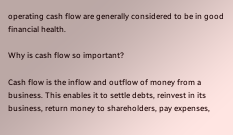operating cash flow are generally considered to be in good financial health.

Why is cash flow so important?

Cash flow is the inflow and outflow of money from a business. This enables it to settle debts, reinvest in its business, return money to shareholders, pay expenses,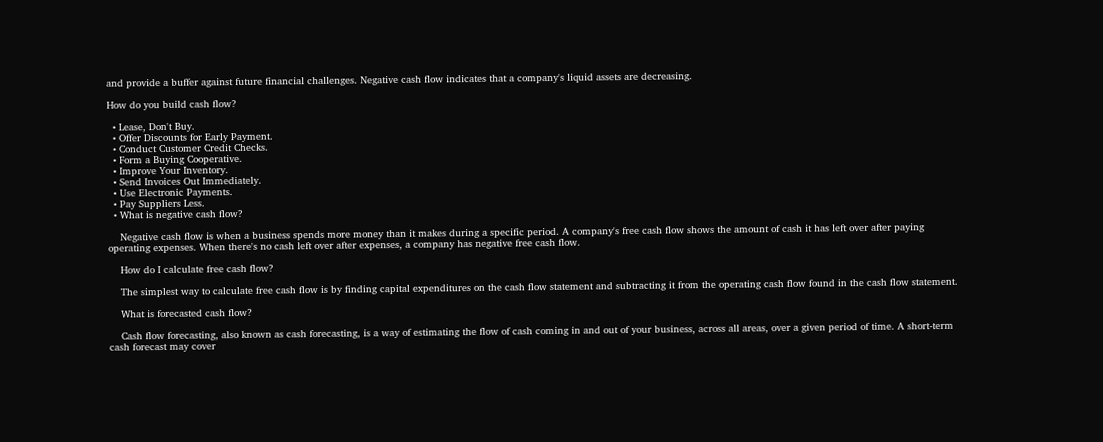and provide a buffer against future financial challenges. Negative cash flow indicates that a company's liquid assets are decreasing.

How do you build cash flow?

  • Lease, Don't Buy.
  • Offer Discounts for Early Payment.
  • Conduct Customer Credit Checks.
  • Form a Buying Cooperative.
  • Improve Your Inventory.
  • Send Invoices Out Immediately.
  • Use Electronic Payments.
  • Pay Suppliers Less.
  • What is negative cash flow?

    Negative cash flow is when a business spends more money than it makes during a specific period. A company's free cash flow shows the amount of cash it has left over after paying operating expenses. When there's no cash left over after expenses, a company has negative free cash flow.

    How do I calculate free cash flow?

    The simplest way to calculate free cash flow is by finding capital expenditures on the cash flow statement and subtracting it from the operating cash flow found in the cash flow statement.

    What is forecasted cash flow?

    Cash flow forecasting, also known as cash forecasting, is a way of estimating the flow of cash coming in and out of your business, across all areas, over a given period of time. A short-term cash forecast may cover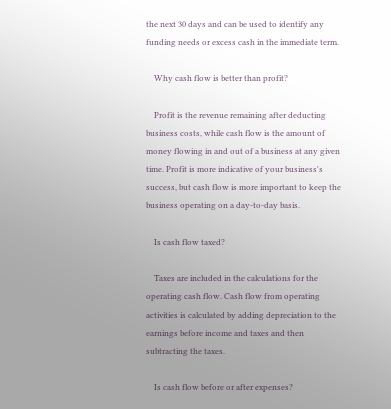the next 30 days and can be used to identify any funding needs or excess cash in the immediate term.

    Why cash flow is better than profit?

    Profit is the revenue remaining after deducting business costs, while cash flow is the amount of money flowing in and out of a business at any given time. Profit is more indicative of your business's success, but cash flow is more important to keep the business operating on a day-to-day basis.

    Is cash flow taxed?

    Taxes are included in the calculations for the operating cash flow. Cash flow from operating activities is calculated by adding depreciation to the earnings before income and taxes and then subtracting the taxes.

    Is cash flow before or after expenses?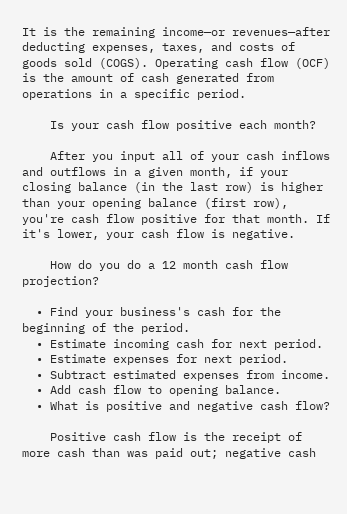It is the remaining income—or revenues—after deducting expenses, taxes, and costs of goods sold (COGS). Operating cash flow (OCF) is the amount of cash generated from operations in a specific period.

    Is your cash flow positive each month?

    After you input all of your cash inflows and outflows in a given month, if your closing balance (in the last row) is higher than your opening balance (first row), you're cash flow positive for that month. If it's lower, your cash flow is negative.

    How do you do a 12 month cash flow projection?

  • Find your business's cash for the beginning of the period.
  • Estimate incoming cash for next period.
  • Estimate expenses for next period.
  • Subtract estimated expenses from income.
  • Add cash flow to opening balance.
  • What is positive and negative cash flow?

    Positive cash flow is the receipt of more cash than was paid out; negative cash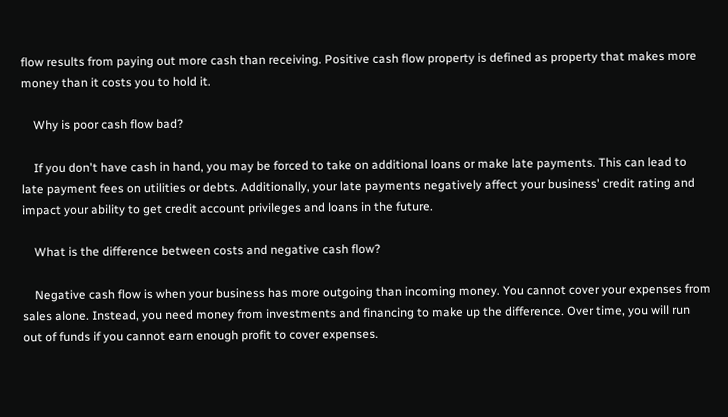flow results from paying out more cash than receiving. Positive cash flow property is defined as property that makes more money than it costs you to hold it.

    Why is poor cash flow bad?

    If you don't have cash in hand, you may be forced to take on additional loans or make late payments. This can lead to late payment fees on utilities or debts. Additionally, your late payments negatively affect your business' credit rating and impact your ability to get credit account privileges and loans in the future.

    What is the difference between costs and negative cash flow?

    Negative cash flow is when your business has more outgoing than incoming money. You cannot cover your expenses from sales alone. Instead, you need money from investments and financing to make up the difference. Over time, you will run out of funds if you cannot earn enough profit to cover expenses.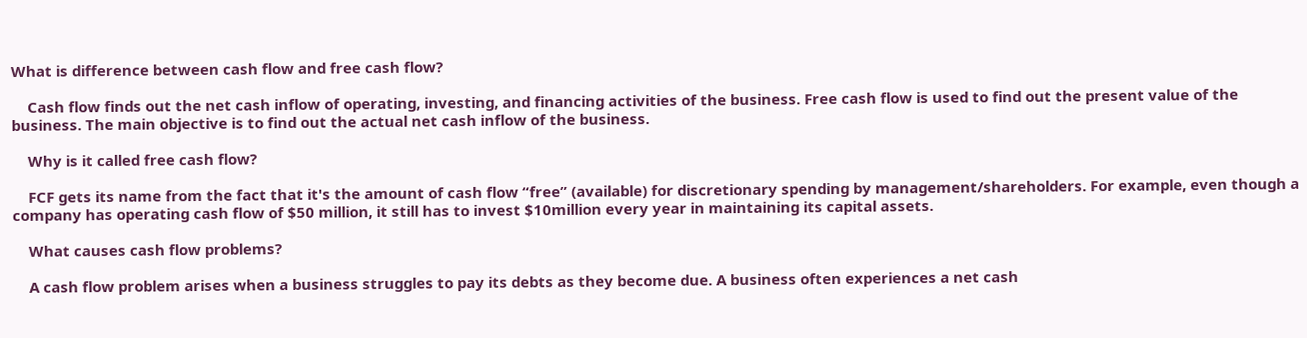What is difference between cash flow and free cash flow?

    Cash flow finds out the net cash inflow of operating, investing, and financing activities of the business. Free cash flow is used to find out the present value of the business. The main objective is to find out the actual net cash inflow of the business.

    Why is it called free cash flow?

    FCF gets its name from the fact that it's the amount of cash flow “free” (available) for discretionary spending by management/shareholders. For example, even though a company has operating cash flow of $50 million, it still has to invest $10million every year in maintaining its capital assets.

    What causes cash flow problems?

    A cash flow problem arises when a business struggles to pay its debts as they become due. A business often experiences a net cash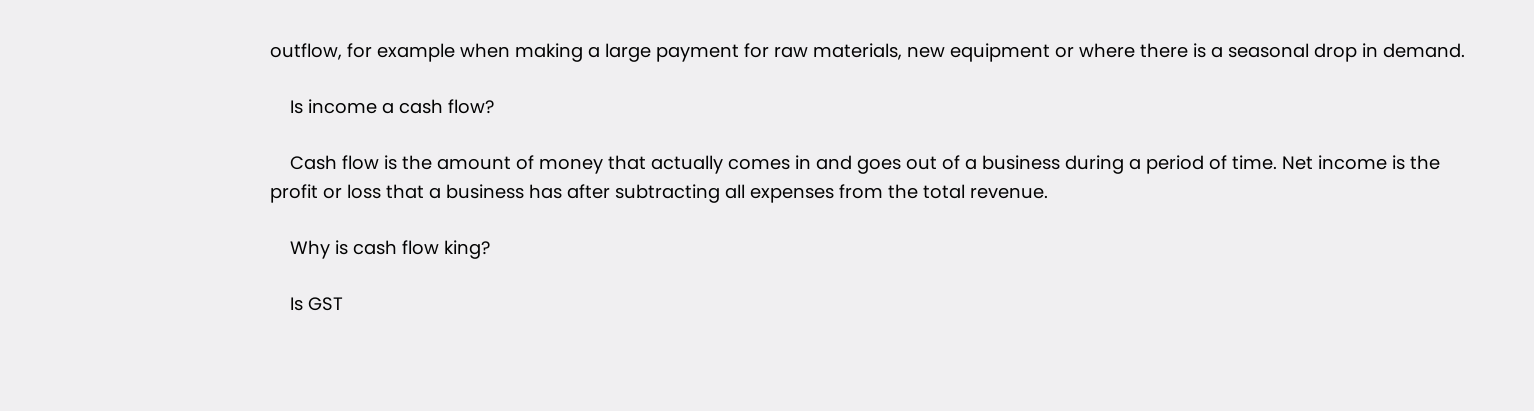outflow, for example when making a large payment for raw materials, new equipment or where there is a seasonal drop in demand.

    Is income a cash flow?

    Cash flow is the amount of money that actually comes in and goes out of a business during a period of time. Net income is the profit or loss that a business has after subtracting all expenses from the total revenue.

    Why is cash flow king?

    Is GST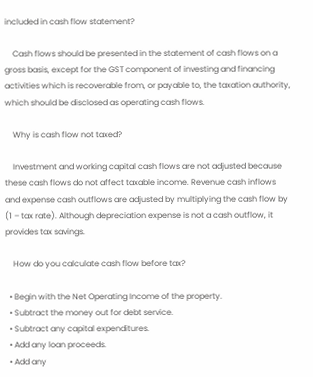included in cash flow statement?

    Cash flows should be presented in the statement of cash flows on a gross basis, except for the GST component of investing and financing activities which is recoverable from, or payable to, the taxation authority, which should be disclosed as operating cash flows.

    Why is cash flow not taxed?

    Investment and working capital cash flows are not adjusted because these cash flows do not affect taxable income. Revenue cash inflows and expense cash outflows are adjusted by multiplying the cash flow by (1 – tax rate). Although depreciation expense is not a cash outflow, it provides tax savings.

    How do you calculate cash flow before tax?

  • Begin with the Net Operating Income of the property.
  • Subtract the money out for debt service.
  • Subtract any capital expenditures.
  • Add any loan proceeds.
  • Add any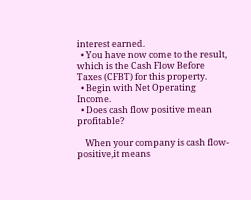interest earned.
  • You have now come to the result, which is the Cash Flow Before Taxes (CFBT) for this property.
  • Begin with Net Operating Income.
  • Does cash flow positive mean profitable?

    When your company is cash flow-positive,it means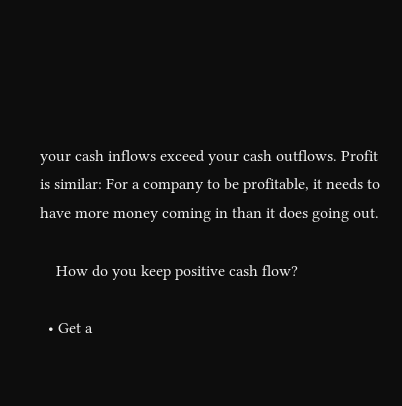your cash inflows exceed your cash outflows. Profit is similar: For a company to be profitable, it needs to have more money coming in than it does going out.

    How do you keep positive cash flow?

  • Get a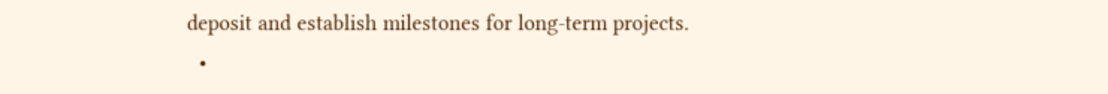deposit and establish milestones for long-term projects.
  •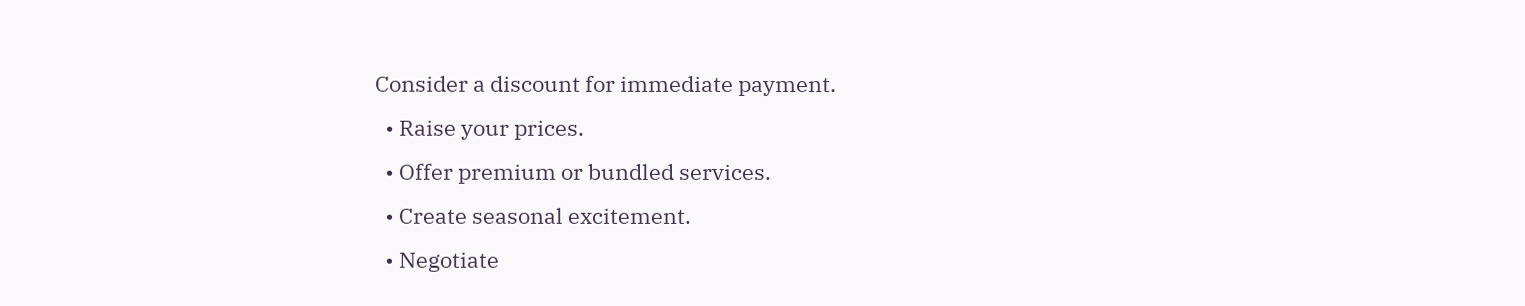Consider a discount for immediate payment.
  • Raise your prices.
  • Offer premium or bundled services.
  • Create seasonal excitement.
  • Negotiate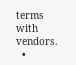terms with vendors.
  •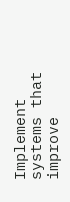Implement systems that improve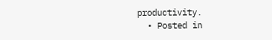productivity.
  • Posted in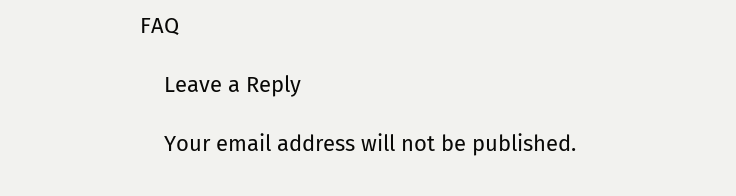FAQ

    Leave a Reply

    Your email address will not be published.